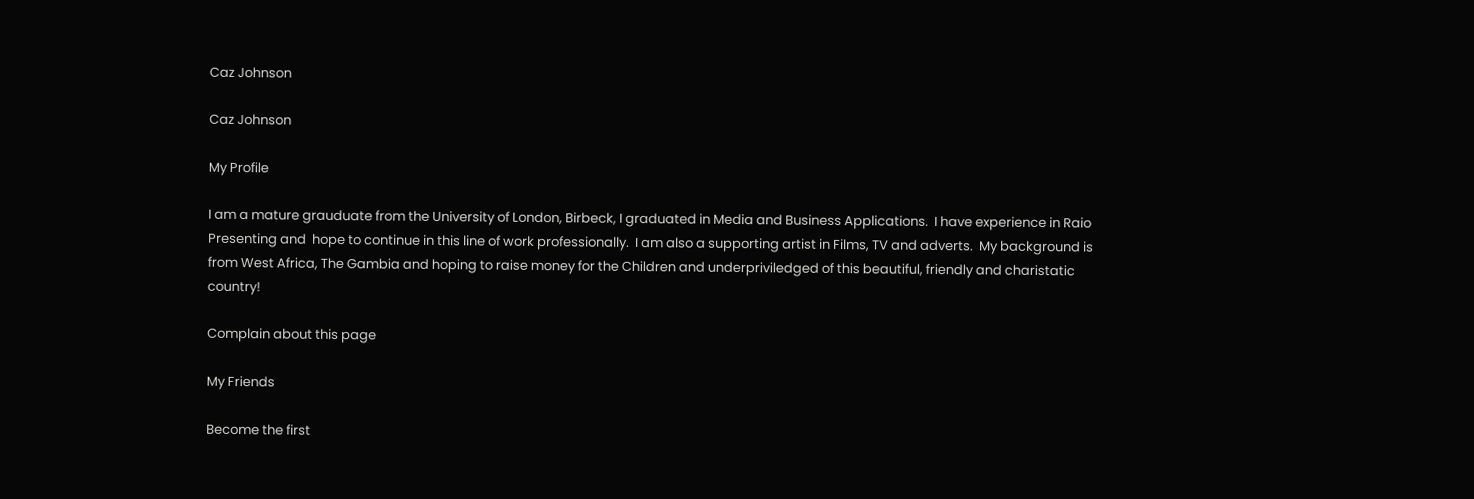Caz Johnson

Caz Johnson

My Profile

I am a mature grauduate from the University of London, Birbeck, I graduated in Media and Business Applications.  I have experience in Raio Presenting and  hope to continue in this line of work professionally.  I am also a supporting artist in Films, TV and adverts.  My background is from West Africa, The Gambia and hoping to raise money for the Children and underpriviledged of this beautiful, friendly and charistatic country!

Complain about this page

My Friends

Become the first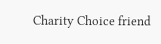Charity Choice friend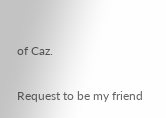of Caz.

Request to be my friend